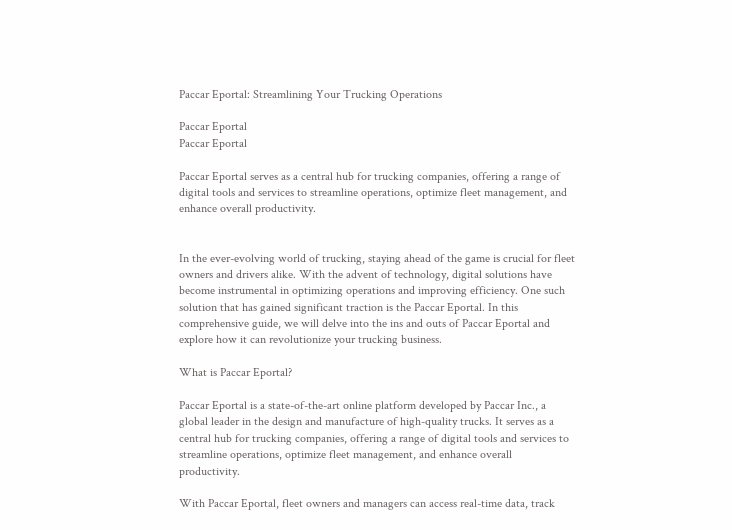Paccar Eportal: Streamlining Your Trucking Operations

Paccar Eportal
Paccar Eportal

Paccar Eportal serves as a central hub for trucking companies, offering a range of digital tools and services to streamline operations, optimize fleet management, and enhance overall productivity.


In the ever-evolving world of trucking, staying ahead of the game is crucial for fleet owners and drivers alike. With the advent of technology, digital solutions have become instrumental in optimizing operations and improving efficiency. One such solution that has gained significant traction is the Paccar Eportal. In this comprehensive guide, we will delve into the ins and outs of Paccar Eportal and explore how it can revolutionize your trucking business.

What is Paccar Eportal?

Paccar Eportal is a state-of-the-art online platform developed by Paccar Inc., a global leader in the design and manufacture of high-quality trucks. It serves as a central hub for trucking companies, offering a range of digital tools and services to streamline operations, optimize fleet management, and enhance overall productivity.

With Paccar Eportal, fleet owners and managers can access real-time data, track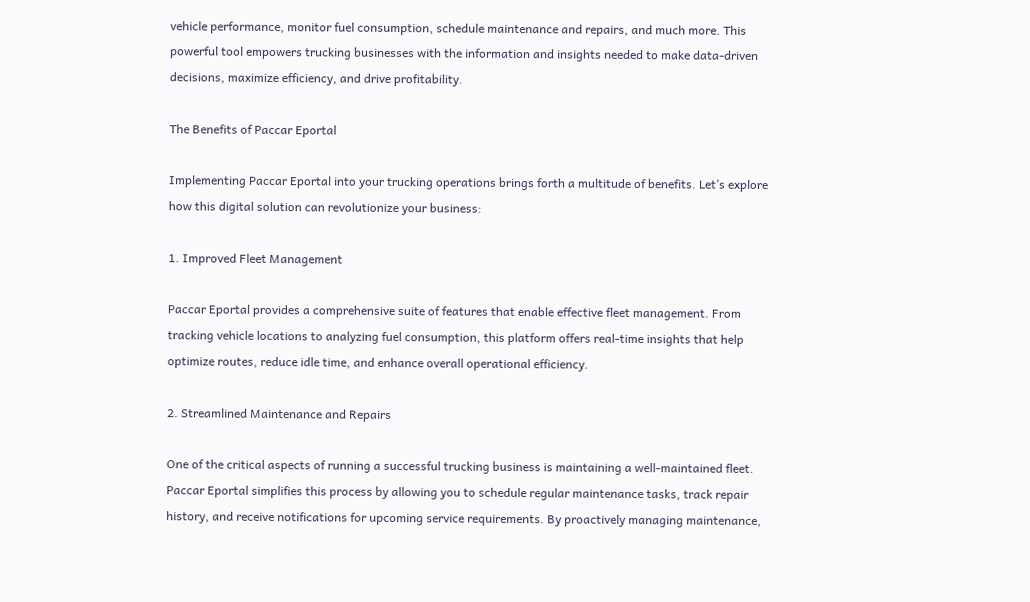vehicle performance, monitor fuel consumption, schedule maintenance and repairs, and much more. This powerful tool empowers trucking businesses with the information and insights needed to make data-driven decisions, maximize efficiency, and drive profitability.

The Benefits of Paccar Eportal

Implementing Paccar Eportal into your trucking operations brings forth a multitude of benefits. Let’s explore how this digital solution can revolutionize your business:

1. Improved Fleet Management

Paccar Eportal provides a comprehensive suite of features that enable effective fleet management. From tracking vehicle locations to analyzing fuel consumption, this platform offers real-time insights that help optimize routes, reduce idle time, and enhance overall operational efficiency.

2. Streamlined Maintenance and Repairs

One of the critical aspects of running a successful trucking business is maintaining a well-maintained fleet. Paccar Eportal simplifies this process by allowing you to schedule regular maintenance tasks, track repair history, and receive notifications for upcoming service requirements. By proactively managing maintenance,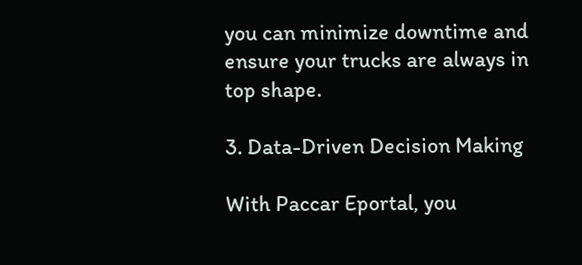you can minimize downtime and ensure your trucks are always in top shape.

3. Data-Driven Decision Making

With Paccar Eportal, you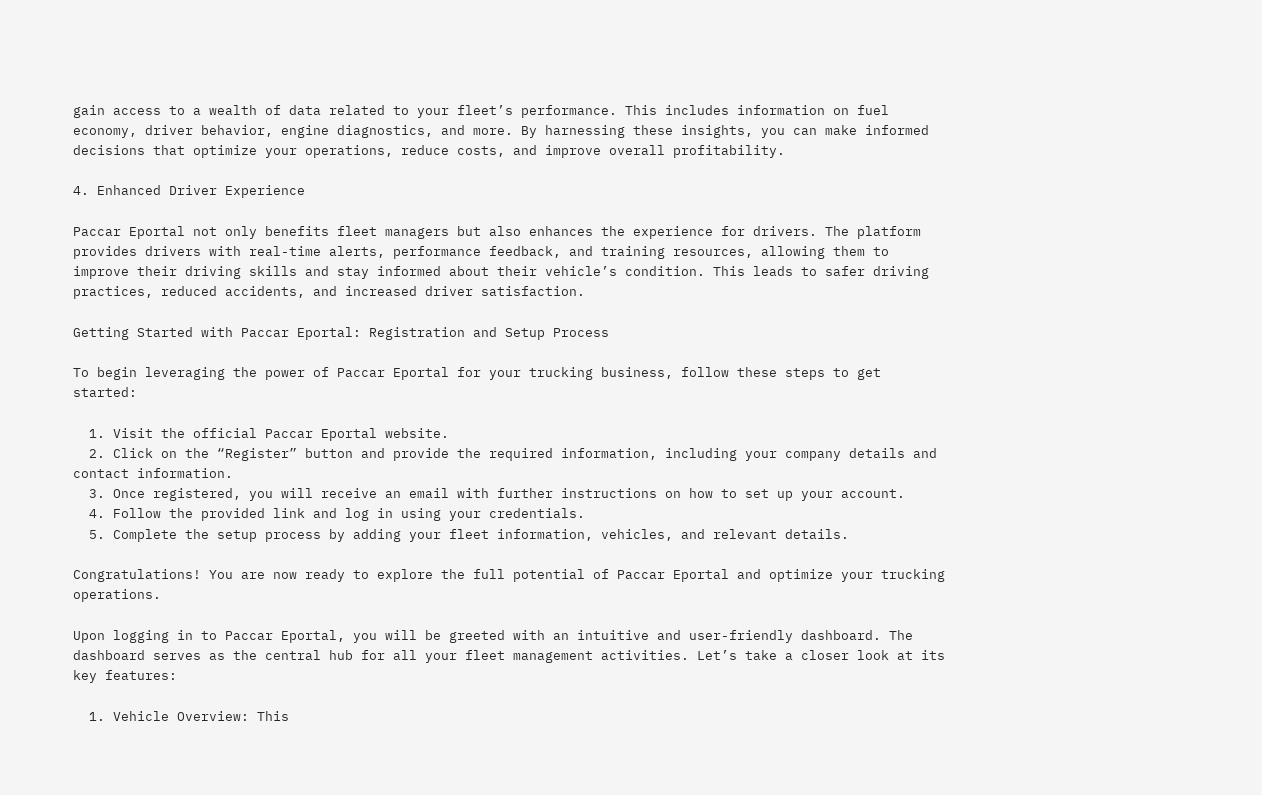gain access to a wealth of data related to your fleet’s performance. This includes information on fuel economy, driver behavior, engine diagnostics, and more. By harnessing these insights, you can make informed decisions that optimize your operations, reduce costs, and improve overall profitability.

4. Enhanced Driver Experience

Paccar Eportal not only benefits fleet managers but also enhances the experience for drivers. The platform provides drivers with real-time alerts, performance feedback, and training resources, allowing them to improve their driving skills and stay informed about their vehicle’s condition. This leads to safer driving practices, reduced accidents, and increased driver satisfaction.

Getting Started with Paccar Eportal: Registration and Setup Process

To begin leveraging the power of Paccar Eportal for your trucking business, follow these steps to get started:

  1. Visit the official Paccar Eportal website.
  2. Click on the “Register” button and provide the required information, including your company details and contact information.
  3. Once registered, you will receive an email with further instructions on how to set up your account.
  4. Follow the provided link and log in using your credentials.
  5. Complete the setup process by adding your fleet information, vehicles, and relevant details.

Congratulations! You are now ready to explore the full potential of Paccar Eportal and optimize your trucking operations.

Upon logging in to Paccar Eportal, you will be greeted with an intuitive and user-friendly dashboard. The dashboard serves as the central hub for all your fleet management activities. Let’s take a closer look at its key features:

  1. Vehicle Overview: This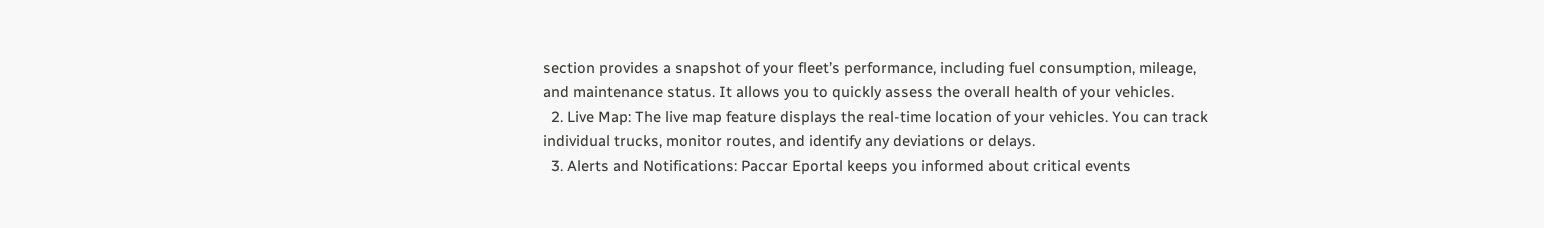section provides a snapshot of your fleet’s performance, including fuel consumption, mileage, and maintenance status. It allows you to quickly assess the overall health of your vehicles.
  2. Live Map: The live map feature displays the real-time location of your vehicles. You can track individual trucks, monitor routes, and identify any deviations or delays.
  3. Alerts and Notifications: Paccar Eportal keeps you informed about critical events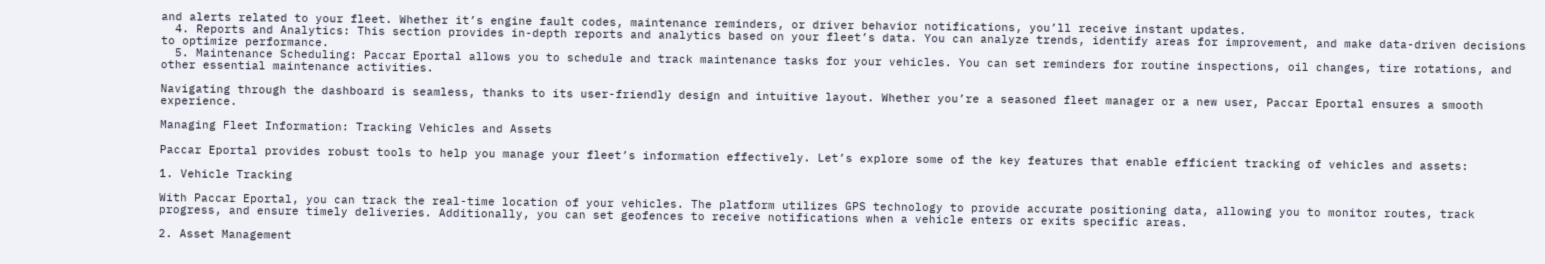and alerts related to your fleet. Whether it’s engine fault codes, maintenance reminders, or driver behavior notifications, you’ll receive instant updates.
  4. Reports and Analytics: This section provides in-depth reports and analytics based on your fleet’s data. You can analyze trends, identify areas for improvement, and make data-driven decisions to optimize performance.
  5. Maintenance Scheduling: Paccar Eportal allows you to schedule and track maintenance tasks for your vehicles. You can set reminders for routine inspections, oil changes, tire rotations, and other essential maintenance activities.

Navigating through the dashboard is seamless, thanks to its user-friendly design and intuitive layout. Whether you’re a seasoned fleet manager or a new user, Paccar Eportal ensures a smooth experience.

Managing Fleet Information: Tracking Vehicles and Assets

Paccar Eportal provides robust tools to help you manage your fleet’s information effectively. Let’s explore some of the key features that enable efficient tracking of vehicles and assets:

1. Vehicle Tracking

With Paccar Eportal, you can track the real-time location of your vehicles. The platform utilizes GPS technology to provide accurate positioning data, allowing you to monitor routes, track progress, and ensure timely deliveries. Additionally, you can set geofences to receive notifications when a vehicle enters or exits specific areas.

2. Asset Management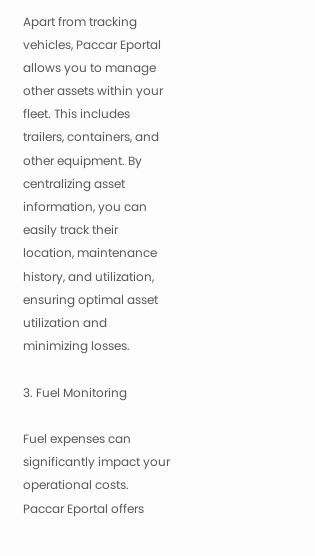Apart from tracking vehicles, Paccar Eportal allows you to manage other assets within your fleet. This includes trailers, containers, and other equipment. By centralizing asset information, you can easily track their location, maintenance history, and utilization, ensuring optimal asset utilization and minimizing losses.

3. Fuel Monitoring

Fuel expenses can significantly impact your operational costs. Paccar Eportal offers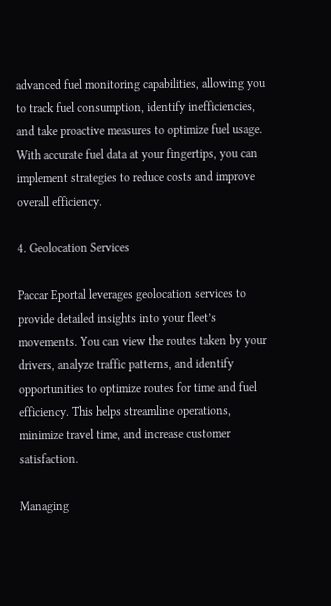advanced fuel monitoring capabilities, allowing you to track fuel consumption, identify inefficiencies, and take proactive measures to optimize fuel usage. With accurate fuel data at your fingertips, you can implement strategies to reduce costs and improve overall efficiency.

4. Geolocation Services

Paccar Eportal leverages geolocation services to provide detailed insights into your fleet’s movements. You can view the routes taken by your drivers, analyze traffic patterns, and identify opportunities to optimize routes for time and fuel efficiency. This helps streamline operations, minimize travel time, and increase customer satisfaction.

Managing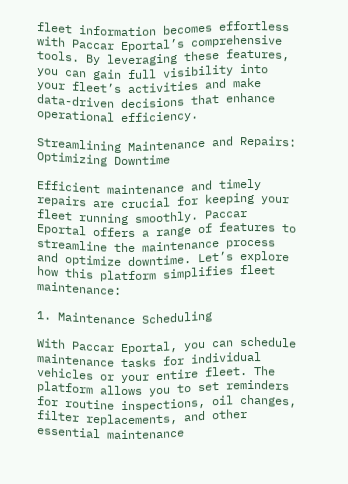fleet information becomes effortless with Paccar Eportal’s comprehensive tools. By leveraging these features, you can gain full visibility into your fleet’s activities and make data-driven decisions that enhance operational efficiency.

Streamlining Maintenance and Repairs: Optimizing Downtime

Efficient maintenance and timely repairs are crucial for keeping your fleet running smoothly. Paccar Eportal offers a range of features to streamline the maintenance process and optimize downtime. Let’s explore how this platform simplifies fleet maintenance:

1. Maintenance Scheduling

With Paccar Eportal, you can schedule maintenance tasks for individual vehicles or your entire fleet. The platform allows you to set reminders for routine inspections, oil changes, filter replacements, and other essential maintenance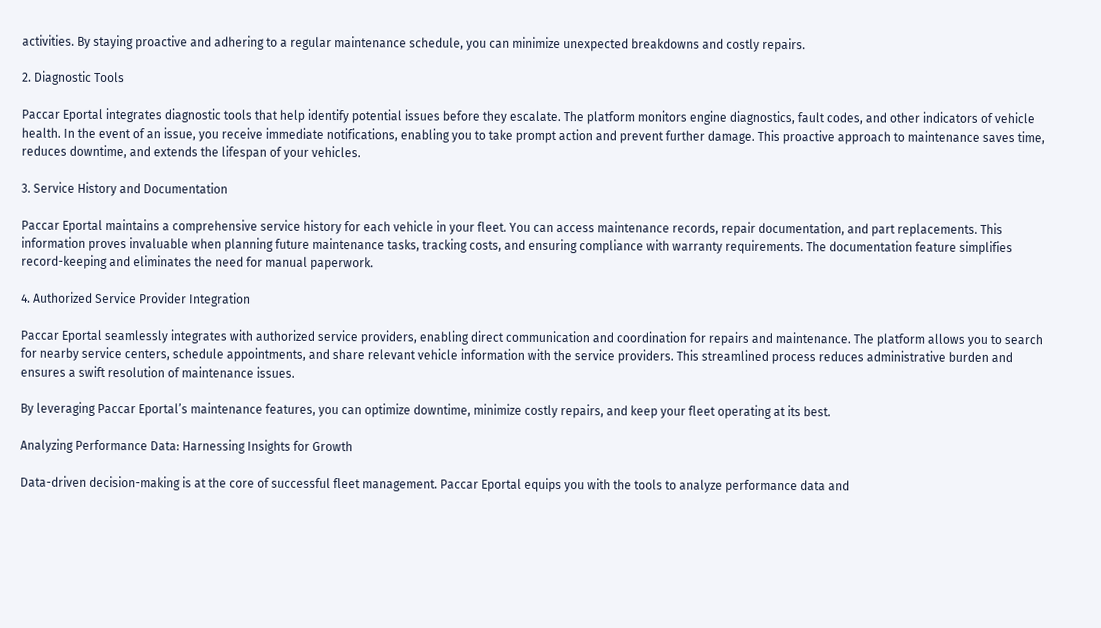activities. By staying proactive and adhering to a regular maintenance schedule, you can minimize unexpected breakdowns and costly repairs.

2. Diagnostic Tools

Paccar Eportal integrates diagnostic tools that help identify potential issues before they escalate. The platform monitors engine diagnostics, fault codes, and other indicators of vehicle health. In the event of an issue, you receive immediate notifications, enabling you to take prompt action and prevent further damage. This proactive approach to maintenance saves time, reduces downtime, and extends the lifespan of your vehicles.

3. Service History and Documentation

Paccar Eportal maintains a comprehensive service history for each vehicle in your fleet. You can access maintenance records, repair documentation, and part replacements. This information proves invaluable when planning future maintenance tasks, tracking costs, and ensuring compliance with warranty requirements. The documentation feature simplifies record-keeping and eliminates the need for manual paperwork.

4. Authorized Service Provider Integration

Paccar Eportal seamlessly integrates with authorized service providers, enabling direct communication and coordination for repairs and maintenance. The platform allows you to search for nearby service centers, schedule appointments, and share relevant vehicle information with the service providers. This streamlined process reduces administrative burden and ensures a swift resolution of maintenance issues.

By leveraging Paccar Eportal’s maintenance features, you can optimize downtime, minimize costly repairs, and keep your fleet operating at its best.

Analyzing Performance Data: Harnessing Insights for Growth

Data-driven decision-making is at the core of successful fleet management. Paccar Eportal equips you with the tools to analyze performance data and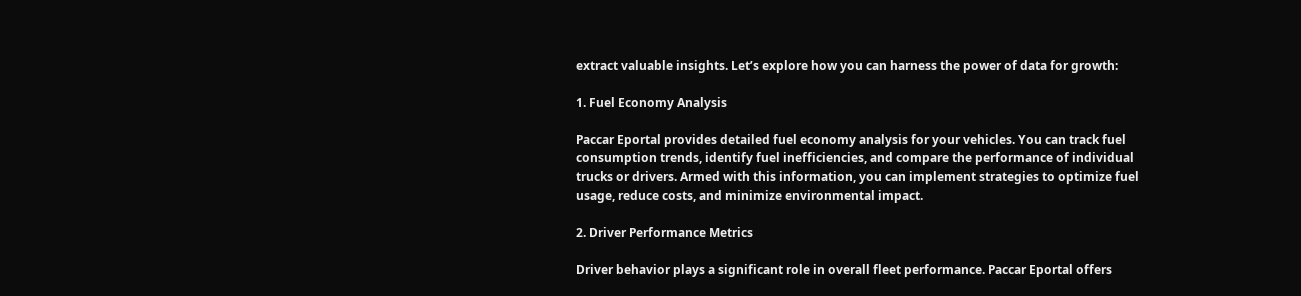extract valuable insights. Let’s explore how you can harness the power of data for growth:

1. Fuel Economy Analysis

Paccar Eportal provides detailed fuel economy analysis for your vehicles. You can track fuel consumption trends, identify fuel inefficiencies, and compare the performance of individual trucks or drivers. Armed with this information, you can implement strategies to optimize fuel usage, reduce costs, and minimize environmental impact.

2. Driver Performance Metrics

Driver behavior plays a significant role in overall fleet performance. Paccar Eportal offers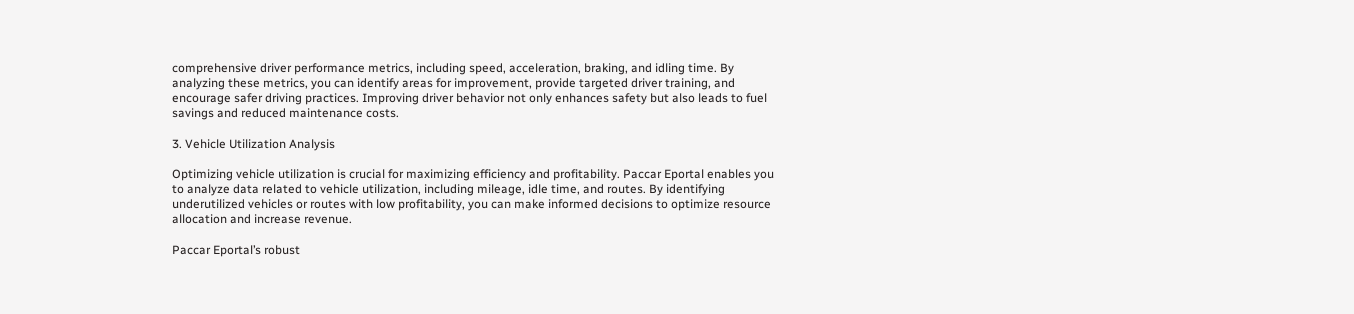comprehensive driver performance metrics, including speed, acceleration, braking, and idling time. By analyzing these metrics, you can identify areas for improvement, provide targeted driver training, and encourage safer driving practices. Improving driver behavior not only enhances safety but also leads to fuel savings and reduced maintenance costs.

3. Vehicle Utilization Analysis

Optimizing vehicle utilization is crucial for maximizing efficiency and profitability. Paccar Eportal enables you to analyze data related to vehicle utilization, including mileage, idle time, and routes. By identifying underutilized vehicles or routes with low profitability, you can make informed decisions to optimize resource allocation and increase revenue.

Paccar Eportal’s robust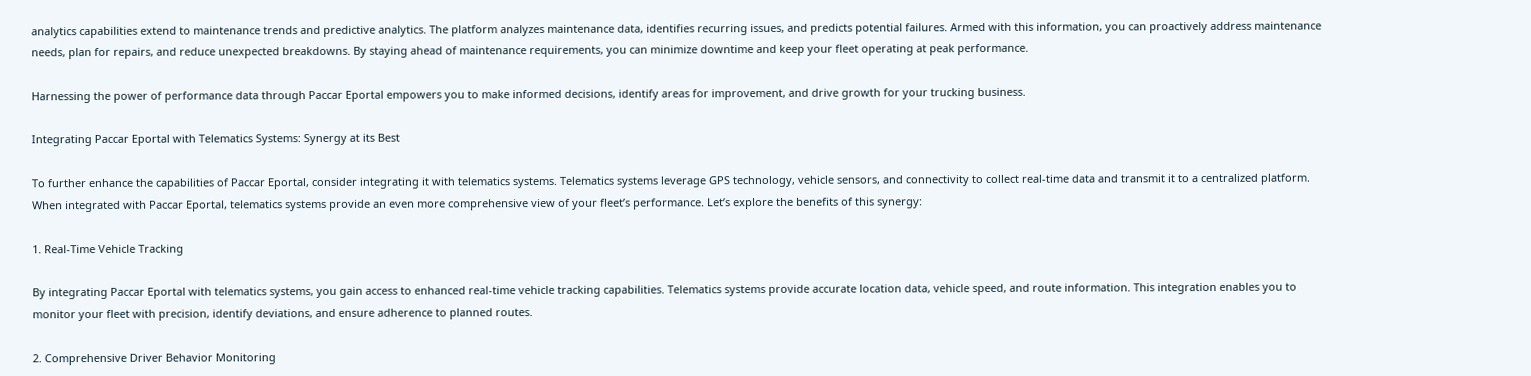analytics capabilities extend to maintenance trends and predictive analytics. The platform analyzes maintenance data, identifies recurring issues, and predicts potential failures. Armed with this information, you can proactively address maintenance needs, plan for repairs, and reduce unexpected breakdowns. By staying ahead of maintenance requirements, you can minimize downtime and keep your fleet operating at peak performance.

Harnessing the power of performance data through Paccar Eportal empowers you to make informed decisions, identify areas for improvement, and drive growth for your trucking business.

Integrating Paccar Eportal with Telematics Systems: Synergy at its Best

To further enhance the capabilities of Paccar Eportal, consider integrating it with telematics systems. Telematics systems leverage GPS technology, vehicle sensors, and connectivity to collect real-time data and transmit it to a centralized platform. When integrated with Paccar Eportal, telematics systems provide an even more comprehensive view of your fleet’s performance. Let’s explore the benefits of this synergy:

1. Real-Time Vehicle Tracking

By integrating Paccar Eportal with telematics systems, you gain access to enhanced real-time vehicle tracking capabilities. Telematics systems provide accurate location data, vehicle speed, and route information. This integration enables you to monitor your fleet with precision, identify deviations, and ensure adherence to planned routes.

2. Comprehensive Driver Behavior Monitoring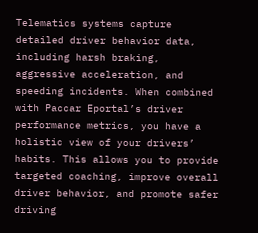Telematics systems capture detailed driver behavior data, including harsh braking, aggressive acceleration, and speeding incidents. When combined with Paccar Eportal’s driver performance metrics, you have a holistic view of your drivers’ habits. This allows you to provide targeted coaching, improve overall driver behavior, and promote safer driving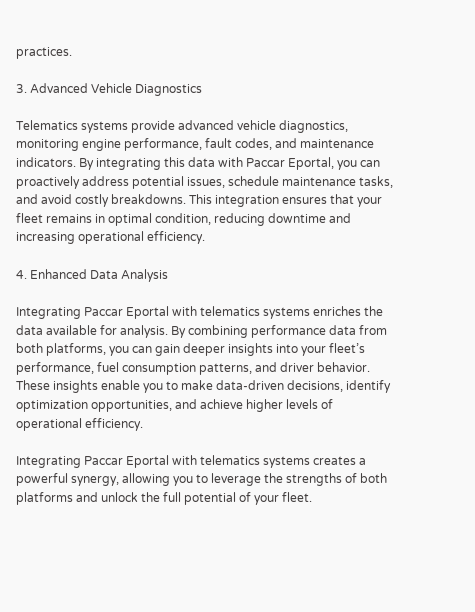practices.

3. Advanced Vehicle Diagnostics

Telematics systems provide advanced vehicle diagnostics, monitoring engine performance, fault codes, and maintenance indicators. By integrating this data with Paccar Eportal, you can proactively address potential issues, schedule maintenance tasks, and avoid costly breakdowns. This integration ensures that your fleet remains in optimal condition, reducing downtime and increasing operational efficiency.

4. Enhanced Data Analysis

Integrating Paccar Eportal with telematics systems enriches the data available for analysis. By combining performance data from both platforms, you can gain deeper insights into your fleet’s performance, fuel consumption patterns, and driver behavior. These insights enable you to make data-driven decisions, identify optimization opportunities, and achieve higher levels of operational efficiency.

Integrating Paccar Eportal with telematics systems creates a powerful synergy, allowing you to leverage the strengths of both platforms and unlock the full potential of your fleet.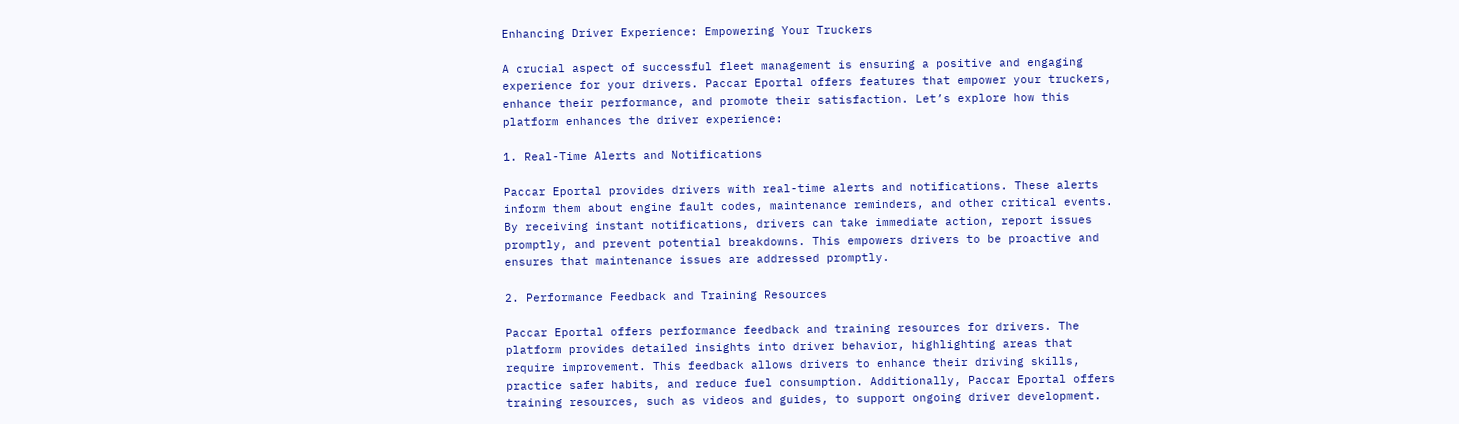Enhancing Driver Experience: Empowering Your Truckers

A crucial aspect of successful fleet management is ensuring a positive and engaging experience for your drivers. Paccar Eportal offers features that empower your truckers, enhance their performance, and promote their satisfaction. Let’s explore how this platform enhances the driver experience:

1. Real-Time Alerts and Notifications

Paccar Eportal provides drivers with real-time alerts and notifications. These alerts inform them about engine fault codes, maintenance reminders, and other critical events. By receiving instant notifications, drivers can take immediate action, report issues promptly, and prevent potential breakdowns. This empowers drivers to be proactive and ensures that maintenance issues are addressed promptly.

2. Performance Feedback and Training Resources

Paccar Eportal offers performance feedback and training resources for drivers. The platform provides detailed insights into driver behavior, highlighting areas that require improvement. This feedback allows drivers to enhance their driving skills, practice safer habits, and reduce fuel consumption. Additionally, Paccar Eportal offers training resources, such as videos and guides, to support ongoing driver development.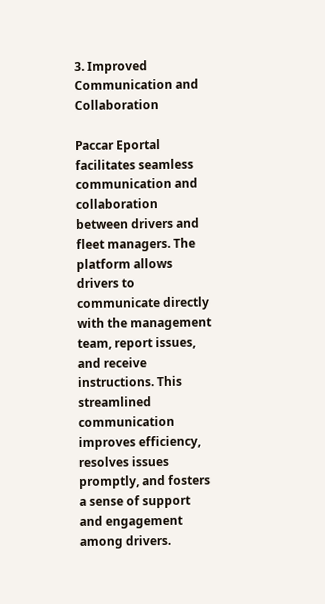3. Improved Communication and Collaboration

Paccar Eportal facilitates seamless communication and collaboration between drivers and fleet managers. The platform allows drivers to communicate directly with the management team, report issues, and receive instructions. This streamlined communication improves efficiency, resolves issues promptly, and fosters a sense of support and engagement among drivers.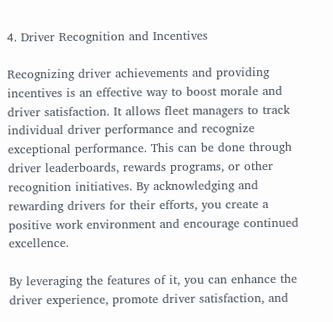4. Driver Recognition and Incentives

Recognizing driver achievements and providing incentives is an effective way to boost morale and driver satisfaction. It allows fleet managers to track individual driver performance and recognize exceptional performance. This can be done through driver leaderboards, rewards programs, or other recognition initiatives. By acknowledging and rewarding drivers for their efforts, you create a positive work environment and encourage continued excellence.

By leveraging the features of it, you can enhance the driver experience, promote driver satisfaction, and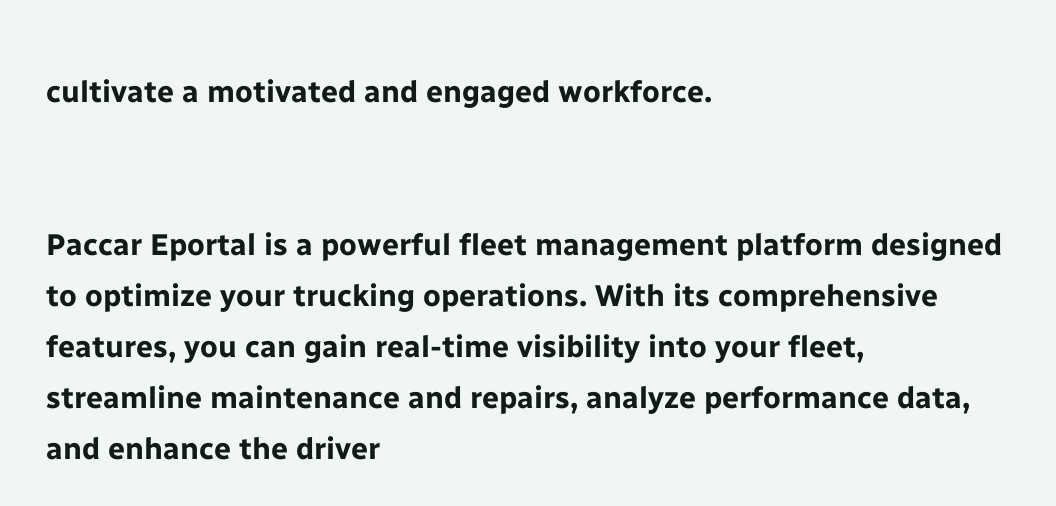cultivate a motivated and engaged workforce.


Paccar Eportal is a powerful fleet management platform designed to optimize your trucking operations. With its comprehensive features, you can gain real-time visibility into your fleet, streamline maintenance and repairs, analyze performance data, and enhance the driver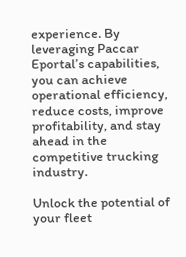experience. By leveraging Paccar Eportal’s capabilities, you can achieve operational efficiency, reduce costs, improve profitability, and stay ahead in the competitive trucking industry.

Unlock the potential of your fleet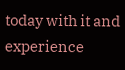today with it and experience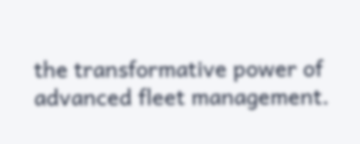the transformative power of advanced fleet management.